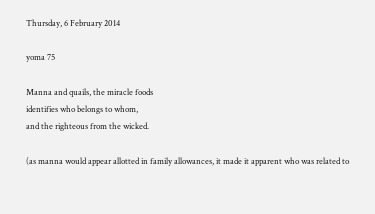Thursday, 6 February 2014

yoma 75

Manna and quails, the miracle foods
identifies who belongs to whom,
and the righteous from the wicked.

(as manna would appear allotted in family allowances, it made it apparent who was related to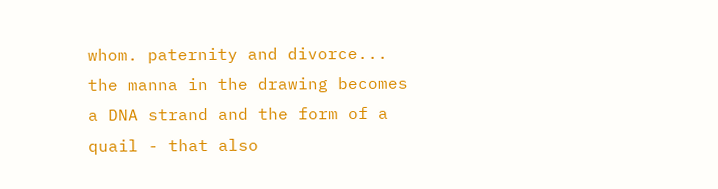whom. paternity and divorce... the manna in the drawing becomes a DNA strand and the form of a quail - that also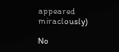appeared miraclously)

No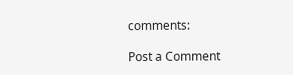comments:

Post a Comment